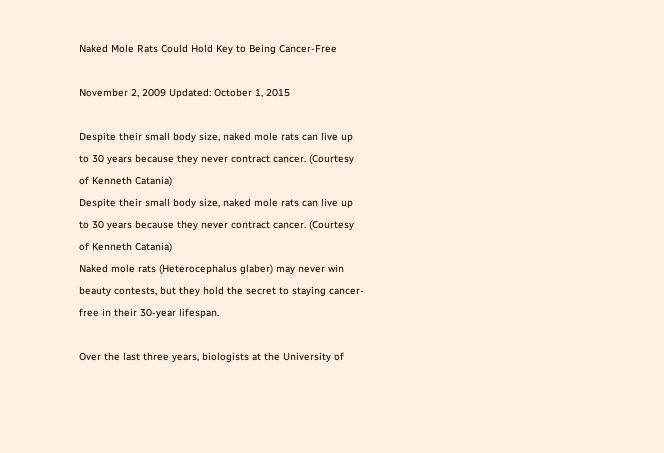Naked Mole Rats Could Hold Key to Being Cancer-Free

November 2, 2009 Updated: October 1, 2015

Despite their small body size, naked mole rats can live up to 30 years because they never contract cancer. (Courtesy of Kenneth Catania)
Despite their small body size, naked mole rats can live up to 30 years because they never contract cancer. (Courtesy of Kenneth Catania)
Naked mole rats (Heterocephalus glaber) may never win beauty contests, but they hold the secret to staying cancer-free in their 30-year lifespan.

Over the last three years, biologists at the University of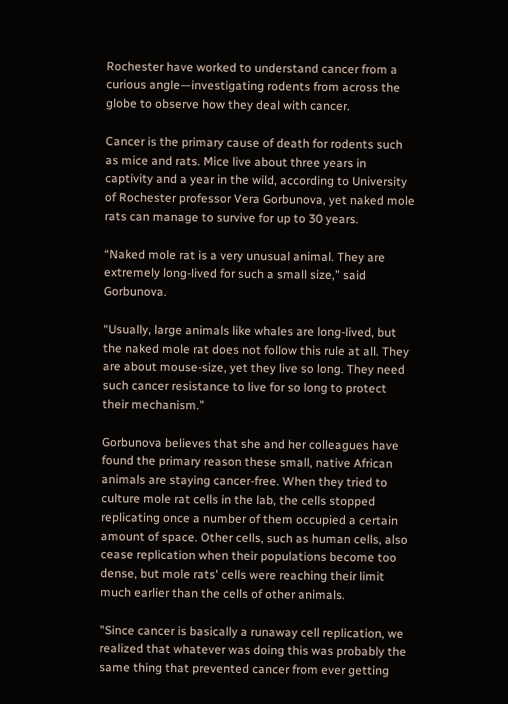Rochester have worked to understand cancer from a curious angle—investigating rodents from across the globe to observe how they deal with cancer.

Cancer is the primary cause of death for rodents such as mice and rats. Mice live about three years in captivity and a year in the wild, according to University of Rochester professor Vera Gorbunova, yet naked mole rats can manage to survive for up to 30 years.

“Naked mole rat is a very unusual animal. They are extremely long-lived for such a small size,” said Gorbunova.

“Usually, large animals like whales are long-lived, but the naked mole rat does not follow this rule at all. They are about mouse-size, yet they live so long. They need such cancer resistance to live for so long to protect their mechanism.”

Gorbunova believes that she and her colleagues have found the primary reason these small, native African animals are staying cancer-free. When they tried to culture mole rat cells in the lab, the cells stopped replicating once a number of them occupied a certain amount of space. Other cells, such as human cells, also cease replication when their populations become too dense, but mole rats' cells were reaching their limit much earlier than the cells of other animals.

"Since cancer is basically a runaway cell replication, we realized that whatever was doing this was probably the same thing that prevented cancer from ever getting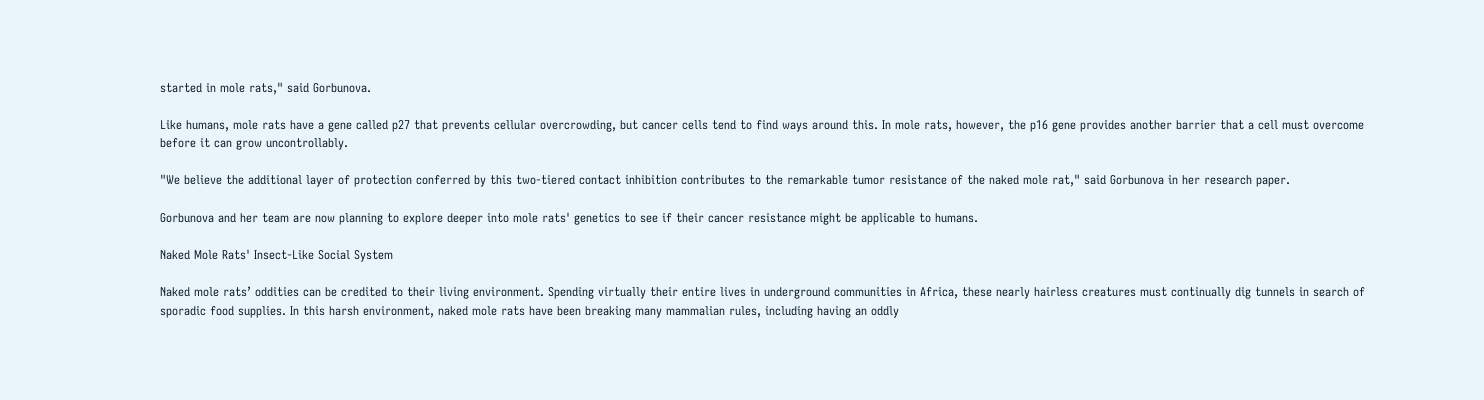started in mole rats," said Gorbunova.

Like humans, mole rats have a gene called p27 that prevents cellular overcrowding, but cancer cells tend to find ways around this. In mole rats, however, the p16 gene provides another barrier that a cell must overcome before it can grow uncontrollably.

"We believe the additional layer of protection conferred by this two-tiered contact inhibition contributes to the remarkable tumor resistance of the naked mole rat," said Gorbunova in her research paper.

Gorbunova and her team are now planning to explore deeper into mole rats' genetics to see if their cancer resistance might be applicable to humans.

Naked Mole Rats' Insect-Like Social System

Naked mole rats’ oddities can be credited to their living environment. Spending virtually their entire lives in underground communities in Africa, these nearly hairless creatures must continually dig tunnels in search of sporadic food supplies. In this harsh environment, naked mole rats have been breaking many mammalian rules, including having an oddly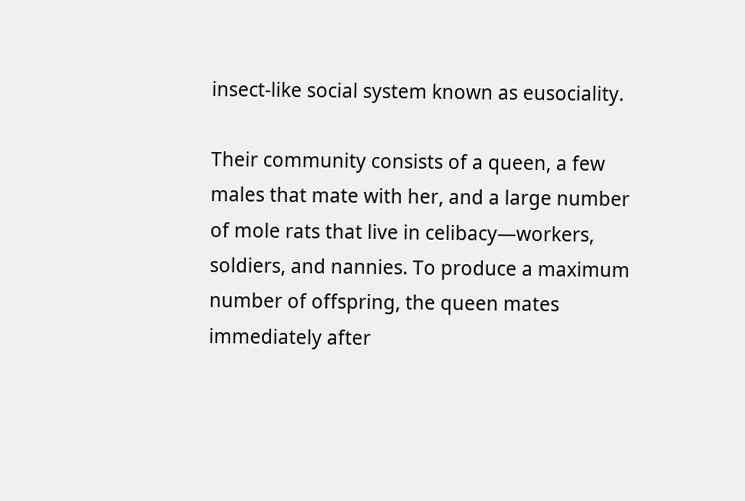insect-like social system known as eusociality.

Their community consists of a queen, a few males that mate with her, and a large number of mole rats that live in celibacy—workers, soldiers, and nannies. To produce a maximum number of offspring, the queen mates immediately after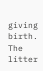giving birth. The litter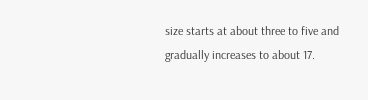size starts at about three to five and gradually increases to about 17.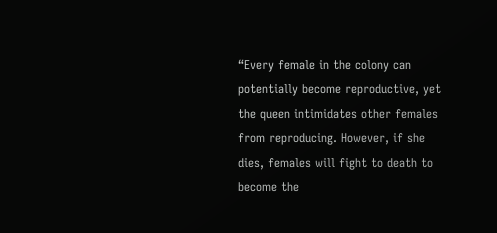“Every female in the colony can potentially become reproductive, yet the queen intimidates other females from reproducing. However, if she dies, females will fight to death to become the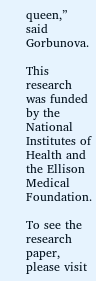queen,” said Gorbunova.

This research was funded by the National Institutes of Health and the Ellison Medical Foundation.

To see the research paper, please visit